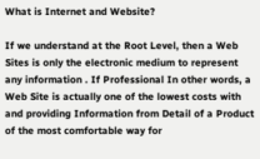What is Internet and Website?

If we understand at the Root Level, then a Web Sites is only the electronic medium to represent any information . If Professional In other words, a Web Site is actually one of the lowest costs with and providing Information from Detail of a Product of the most comfortable way for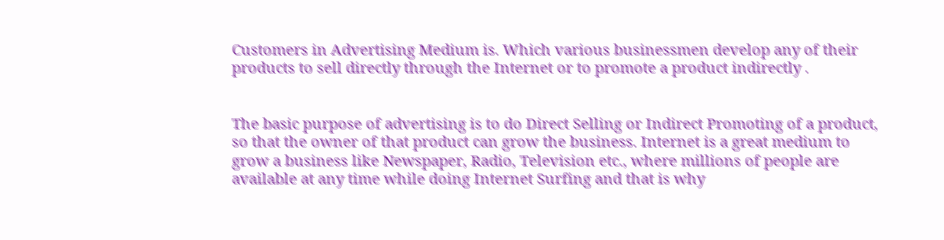Customers in Advertising Medium is. Which various businessmen develop any of their products to sell directly through the Internet or to promote a product indirectly .


The basic purpose of advertising is to do Direct Selling or Indirect Promoting of a product, so that the owner of that product can grow the business. Internet is a great medium to grow a business like Newspaper, Radio, Television etc., where millions of people are available at any time while doing Internet Surfing and that is why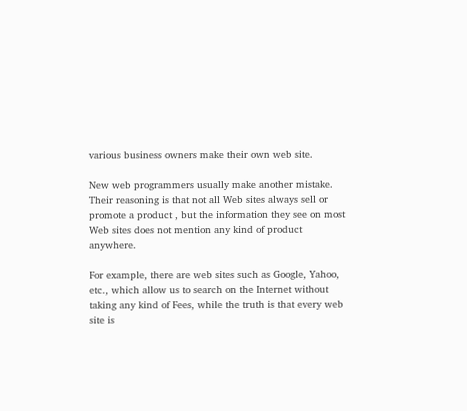various business owners make their own web site.

New web programmers usually make another mistake. Their reasoning is that not all Web sites always sell or promote a product , but the information they see on most Web sites does not mention any kind of product anywhere.

For example, there are web sites such as Google, Yahoo, etc., which allow us to search on the Internet without taking any kind of Fees, while the truth is that every web site is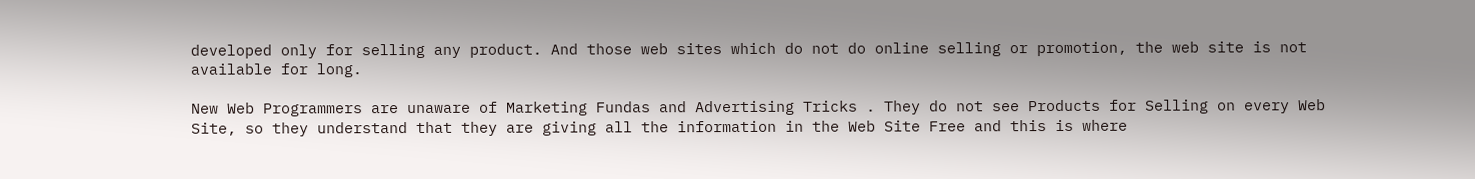developed only for selling any product. And those web sites which do not do online selling or promotion, the web site is not available for long.

New Web Programmers are unaware of Marketing Fundas and Advertising Tricks . They do not see Products for Selling on every Web Site, so they understand that they are giving all the information in the Web Site Free and this is where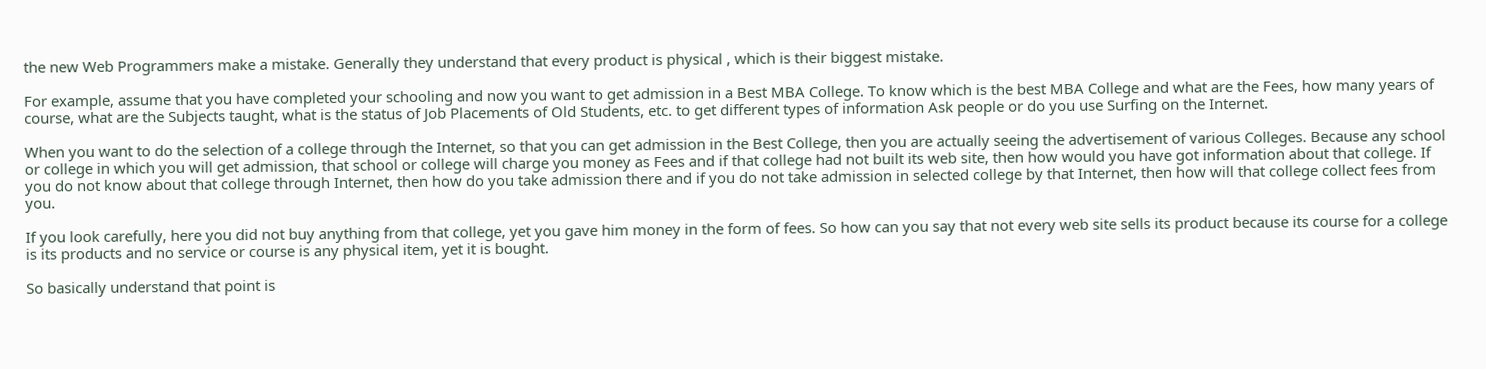the new Web Programmers make a mistake. Generally they understand that every product is physical , which is their biggest mistake.

For example, assume that you have completed your schooling and now you want to get admission in a Best MBA College. To know which is the best MBA College and what are the Fees, how many years of course, what are the Subjects taught, what is the status of Job Placements of Old Students, etc. to get different types of information Ask people or do you use Surfing on the Internet.

When you want to do the selection of a college through the Internet, so that you can get admission in the Best College, then you are actually seeing the advertisement of various Colleges. Because any school or college in which you will get admission, that school or college will charge you money as Fees and if that college had not built its web site, then how would you have got information about that college. If you do not know about that college through Internet, then how do you take admission there and if you do not take admission in selected college by that Internet, then how will that college collect fees from you.

If you look carefully, here you did not buy anything from that college, yet you gave him money in the form of fees. So how can you say that not every web site sells its product because its course for a college is its products and no service or course is any physical item, yet it is bought.

So basically understand that point is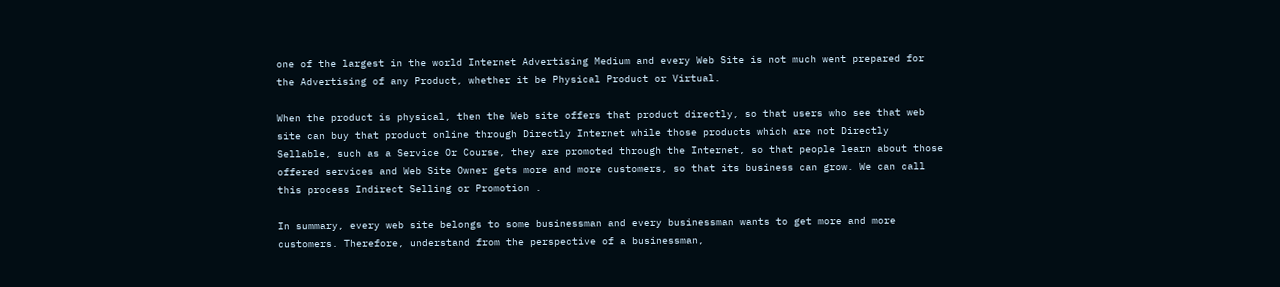one of the largest in the world Internet Advertising Medium and every Web Site is not much went prepared for the Advertising of any Product, whether it be Physical Product or Virtual.

When the product is physical, then the Web site offers that product directly, so that users who see that web site can buy that product online through Directly Internet while those products which are not Directly Sellable, such as a Service Or Course, they are promoted through the Internet, so that people learn about those offered services and Web Site Owner gets more and more customers, so that its business can grow. We can call this process Indirect Selling or Promotion .

In summary, every web site belongs to some businessman and every businessman wants to get more and more customers. Therefore, understand from the perspective of a businessman,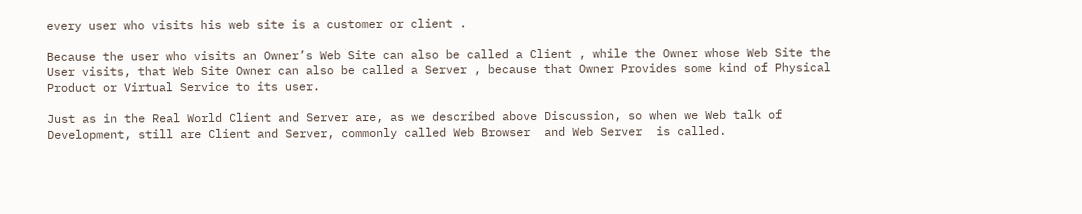every user who visits his web site is a customer or client .

Because the user who visits an Owner’s Web Site can also be called a Client , while the Owner whose Web Site the User visits, that Web Site Owner can also be called a Server , because that Owner Provides some kind of Physical Product or Virtual Service to its user.

Just as in the Real World Client and Server are, as we described above Discussion, so when we Web talk of Development, still are Client and Server, commonly called Web Browser  and Web Server  is called.